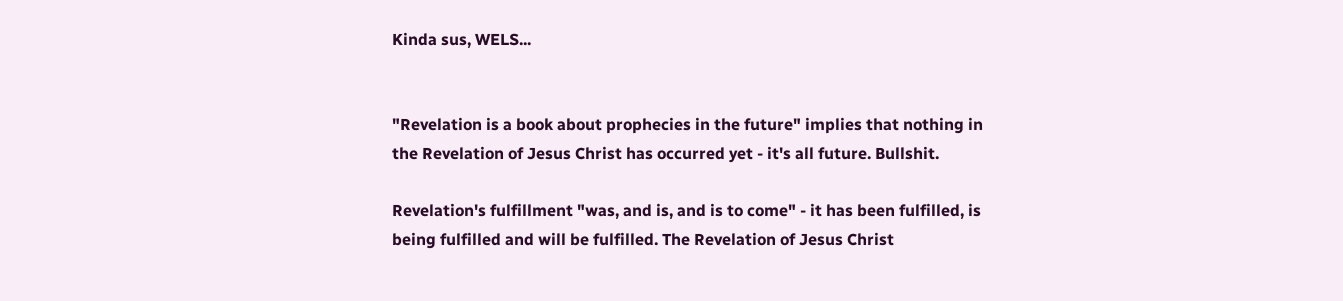Kinda sus, WELS...


"Revelation is a book about prophecies in the future" implies that nothing in the Revelation of Jesus Christ has occurred yet - it's all future. Bullshit.

Revelation's fulfillment "was, and is, and is to come" - it has been fulfilled, is being fulfilled and will be fulfilled. The Revelation of Jesus Christ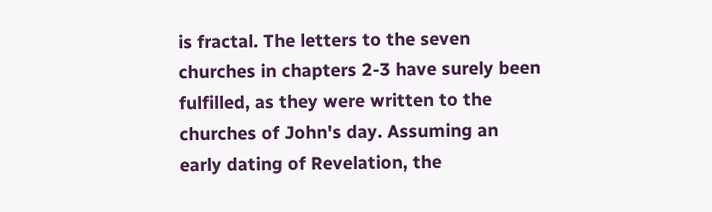is fractal. The letters to the seven churches in chapters 2-3 have surely been fulfilled, as they were written to the churches of John's day. Assuming an early dating of Revelation, the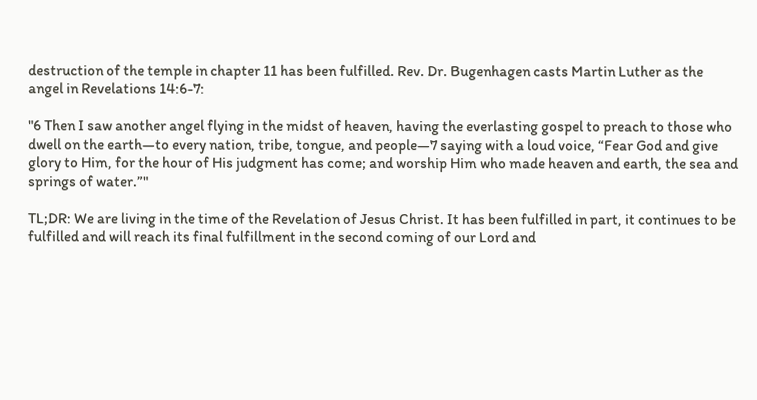destruction of the temple in chapter 11 has been fulfilled. Rev. Dr. Bugenhagen casts Martin Luther as the angel in Revelations 14:6-7:

"6 Then I saw another angel flying in the midst of heaven, having the everlasting gospel to preach to those who dwell on the earth—to every nation, tribe, tongue, and people—7 saying with a loud voice, “Fear God and give glory to Him, for the hour of His judgment has come; and worship Him who made heaven and earth, the sea and springs of water.”"

TL;DR: We are living in the time of the Revelation of Jesus Christ. It has been fulfilled in part, it continues to be fulfilled and will reach its final fulfillment in the second coming of our Lord and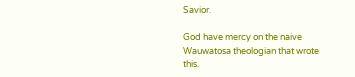Savior.

God have mercy on the naive Wauwatosa theologian that wrote this.